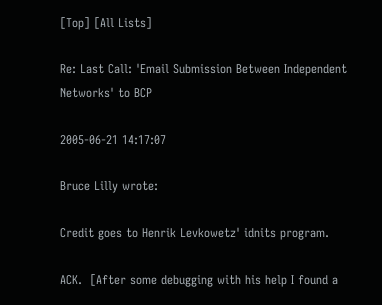[Top] [All Lists]

Re: Last Call: 'Email Submission Between Independent Networks' to BCP

2005-06-21 14:17:07

Bruce Lilly wrote:

Credit goes to Henrik Levkowetz' idnits program.

ACK.  [After some debugging with his help I found a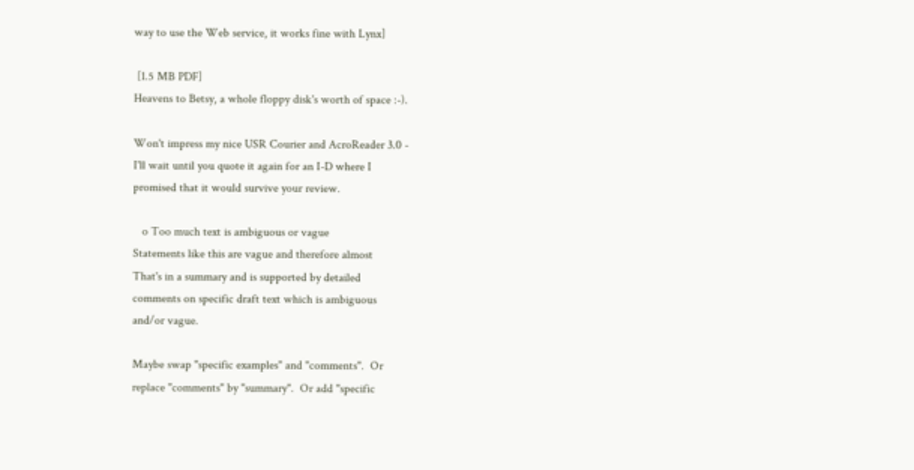way to use the Web service, it works fine with Lynx]

 [1.5 MB PDF]
Heavens to Betsy, a whole floppy disk's worth of space :-).

Won't impress my nice USR Courier and AcroReader 3.0 -
I'll wait until you quote it again for an I-D where I
promised that it would survive your review.

   o Too much text is ambiguous or vague
Statements like this are vague and therefore almost
That's in a summary and is supported by detailed
comments on specific draft text which is ambiguous
and/or vague.

Maybe swap "specific examples" and "comments".  Or
replace "comments" by "summary".  Or add "specific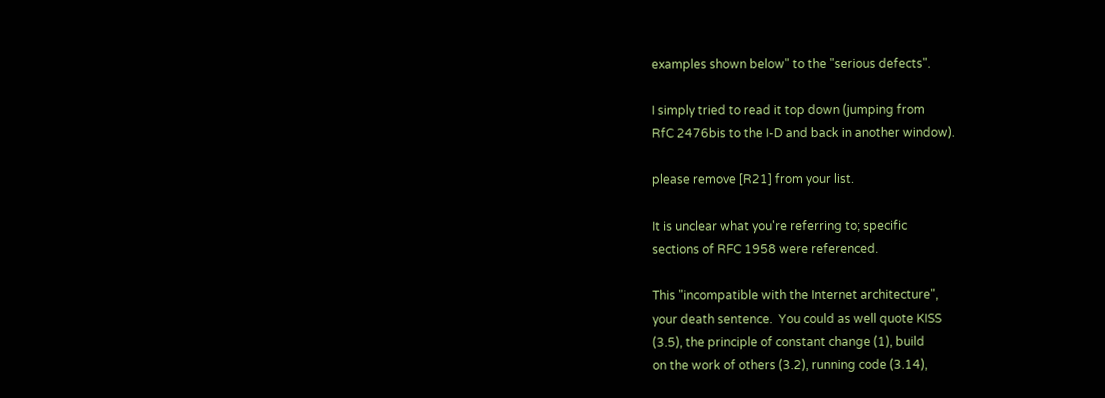examples shown below" to the "serious defects".

I simply tried to read it top down (jumping from
RfC 2476bis to the I-D and back in another window).

please remove [R21] from your list.

It is unclear what you're referring to; specific
sections of RFC 1958 were referenced.

This "incompatible with the Internet architecture",
your death sentence.  You could as well quote KISS
(3.5), the principle of constant change (1), build
on the work of others (3.2), running code (3.14),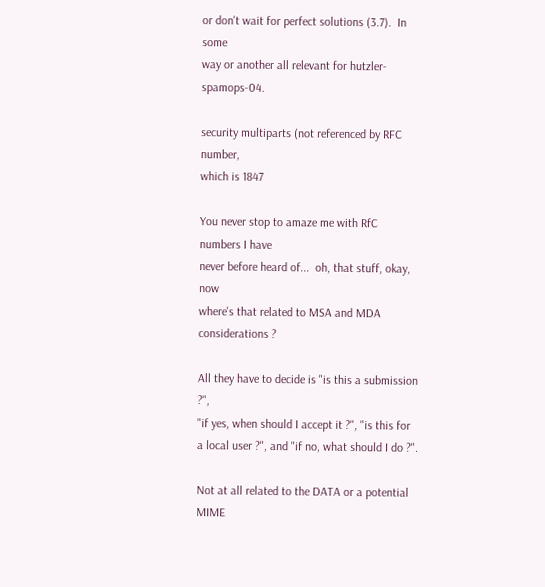or don't wait for perfect solutions (3.7).  In some
way or another all relevant for hutzler-spamops-04.

security multiparts (not referenced by RFC number,
which is 1847

You never stop to amaze me with RfC numbers I have
never before heard of...  oh, that stuff, okay, now
where's that related to MSA and MDA considerations ?

All they have to decide is "is this a submission ?",
"if yes, when should I accept it ?", "is this for
a local user ?", and "if no, what should I do ?".

Not at all related to the DATA or a potential MIME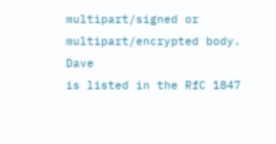multipart/signed or multipart/encrypted body.  Dave
is listed in the RfC 1847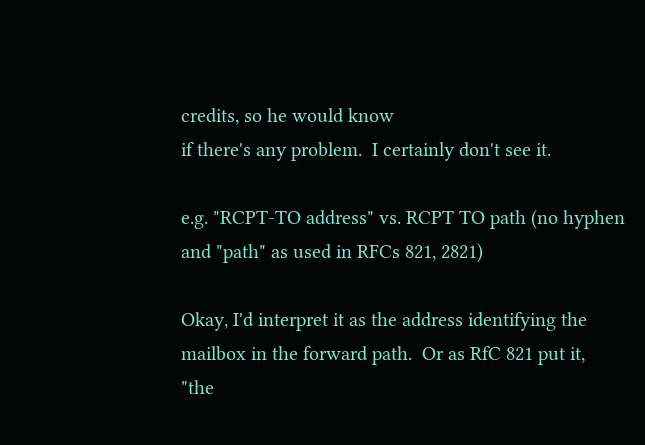credits, so he would know
if there's any problem.  I certainly don't see it.

e.g. "RCPT-TO address" vs. RCPT TO path (no hyphen
and "path" as used in RFCs 821, 2821)

Okay, I'd interpret it as the address identifying the
mailbox in the forward path.  Or as RfC 821 put it,
"the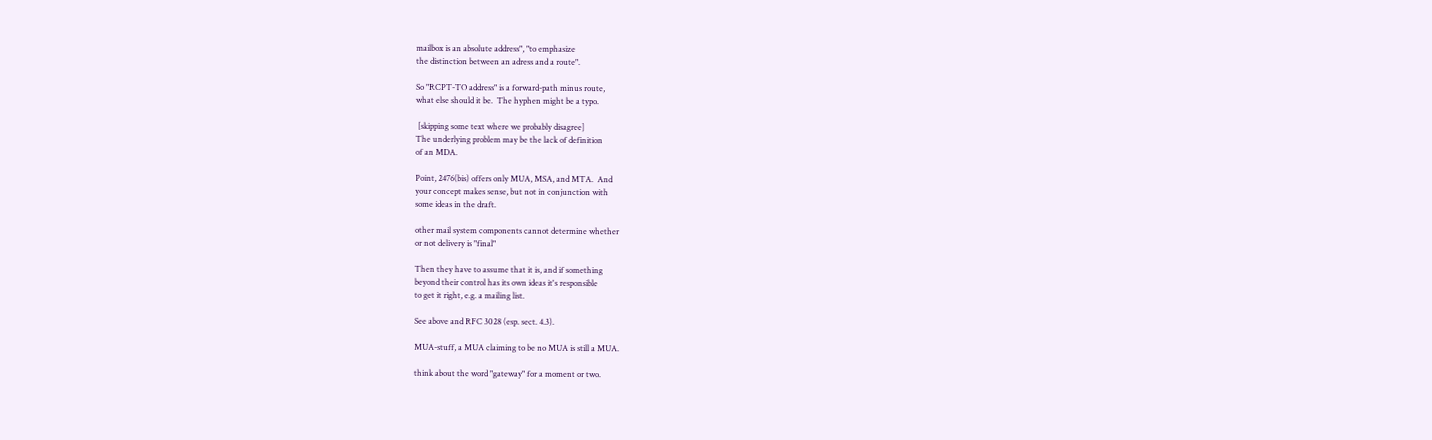mailbox is an absolute address", "to emphasize
the distinction between an adress and a route".

So "RCPT-TO address" is a forward-path minus route,
what else should it be.  The hyphen might be a typo.

 [skipping some text where we probably disagree]
The underlying problem may be the lack of definition
of an MDA.

Point, 2476(bis) offers only MUA, MSA, and MTA.  And
your concept makes sense, but not in conjunction with
some ideas in the draft.

other mail system components cannot determine whether
or not delivery is "final"

Then they have to assume that it is, and if something
beyond their control has its own ideas it's responsible
to get it right, e.g. a mailing list.

See above and RFC 3028 (esp. sect. 4.3).

MUA-stuff, a MUA claiming to be no MUA is still a MUA.

think about the word "gateway" for a moment or two.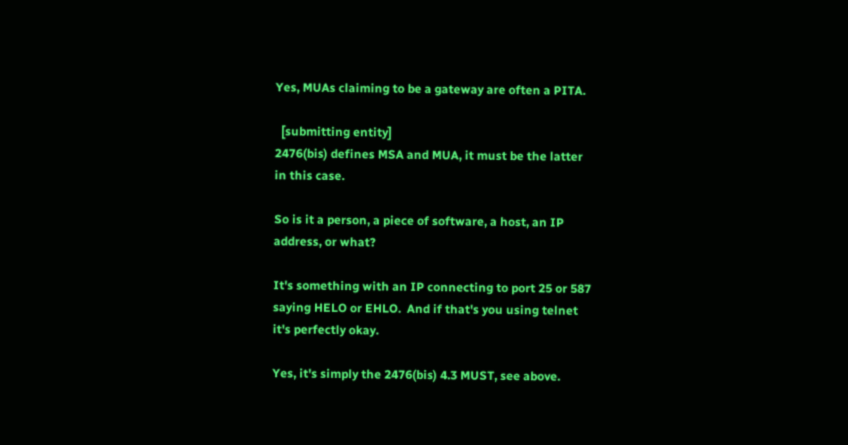Yes, MUAs claiming to be a gateway are often a PITA.

  [submitting entity]
2476(bis) defines MSA and MUA, it must be the latter
in this case.

So is it a person, a piece of software, a host, an IP
address, or what?

It's something with an IP connecting to port 25 or 587
saying HELO or EHLO.  And if that's you using telnet
it's perfectly okay.

Yes, it's simply the 2476(bis) 4.3 MUST, see above.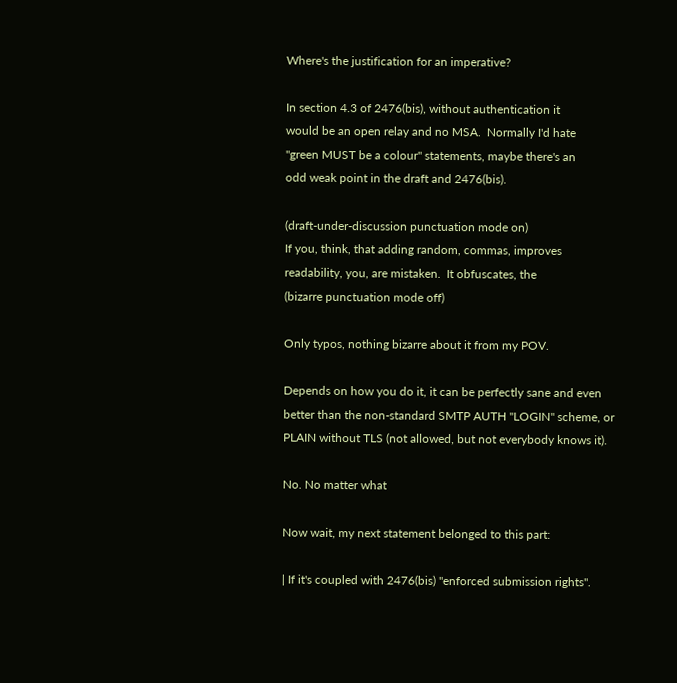Where's the justification for an imperative?

In section 4.3 of 2476(bis), without authentication it
would be an open relay and no MSA.  Normally I'd hate
"green MUST be a colour" statements, maybe there's an
odd weak point in the draft and 2476(bis).

(draft-under-discussion punctuation mode on)
If you, think, that adding random, commas, improves
readability, you, are mistaken.  It obfuscates, the
(bizarre punctuation mode off)

Only typos, nothing bizarre about it from my POV.

Depends on how you do it, it can be perfectly sane and even
better than the non-standard SMTP AUTH "LOGIN" scheme, or
PLAIN without TLS (not allowed, but not everybody knows it).

No. No matter what

Now wait, my next statement belonged to this part:

| If it's coupled with 2476(bis) "enforced submission rights".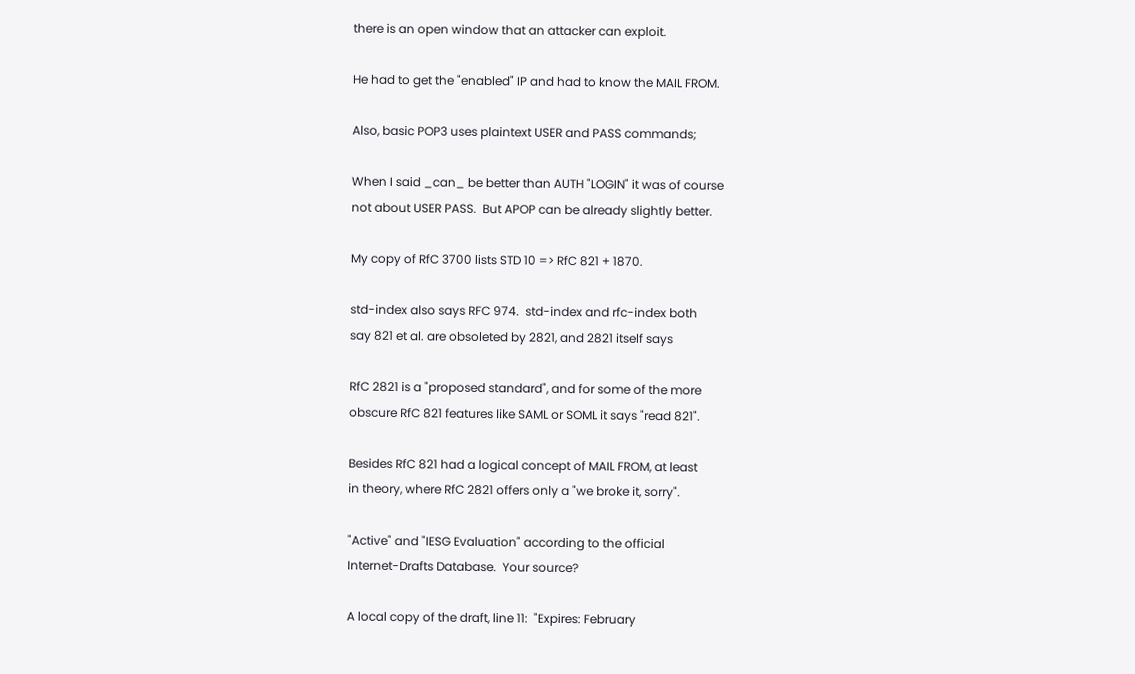there is an open window that an attacker can exploit.

He had to get the "enabled" IP and had to know the MAIL FROM.

Also, basic POP3 uses plaintext USER and PASS commands;

When I said _can_ be better than AUTH "LOGIN" it was of course
not about USER PASS.  But APOP can be already slightly better.

My copy of RfC 3700 lists STD 10 => RfC 821 + 1870.

std-index also says RFC 974.  std-index and rfc-index both
say 821 et al. are obsoleted by 2821, and 2821 itself says

RfC 2821 is a "proposed standard", and for some of the more
obscure RfC 821 features like SAML or SOML it says "read 821".

Besides RfC 821 had a logical concept of MAIL FROM, at least
in theory, where RfC 2821 offers only a "we broke it, sorry".

"Active" and "IESG Evaluation" according to the official
Internet-Drafts Database.  Your source?

A local copy of the draft, line 11:  "Expires: February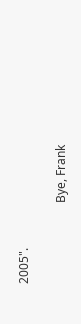2005".

                           Bye, Frank